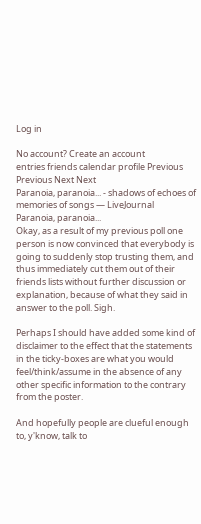Log in

No account? Create an account
entries friends calendar profile Previous Previous Next Next
Paranoia, paranoia... - shadows of echoes of memories of songs — LiveJournal
Paranoia, paranoia...
Okay, as a result of my previous poll one person is now convinced that everybody is going to suddenly stop trusting them, and thus immediately cut them out of their friends lists without further discussion or explanation, because of what they said in answer to the poll. Sigh.

Perhaps I should have added some kind of disclaimer to the effect that the statements in the ticky-boxes are what you would feel/think/assume in the absence of any other specific information to the contrary from the poster.

And hopefully people are clueful enough to, y'know, talk to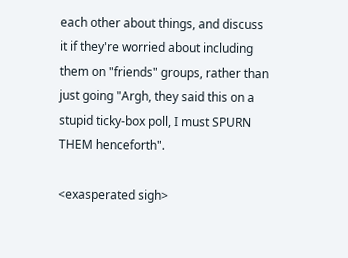each other about things, and discuss it if they're worried about including them on "friends" groups, rather than just going "Argh, they said this on a stupid ticky-box poll, I must SPURN THEM henceforth".

<exasperated sigh>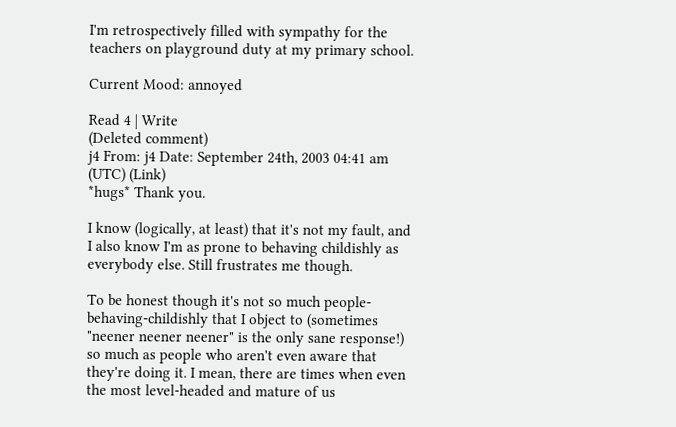I'm retrospectively filled with sympathy for the teachers on playground duty at my primary school.

Current Mood: annoyed

Read 4 | Write
(Deleted comment)
j4 From: j4 Date: September 24th, 2003 04:41 am (UTC) (Link)
*hugs* Thank you.

I know (logically, at least) that it's not my fault, and I also know I'm as prone to behaving childishly as everybody else. Still frustrates me though.

To be honest though it's not so much people-behaving-childishly that I object to (sometimes "neener neener neener" is the only sane response!) so much as people who aren't even aware that they're doing it. I mean, there are times when even the most level-headed and mature of us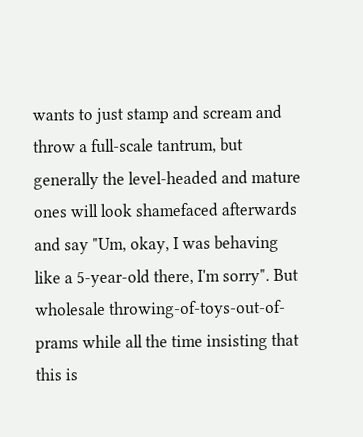wants to just stamp and scream and throw a full-scale tantrum, but generally the level-headed and mature ones will look shamefaced afterwards and say "Um, okay, I was behaving like a 5-year-old there, I'm sorry". But wholesale throwing-of-toys-out-of-prams while all the time insisting that this is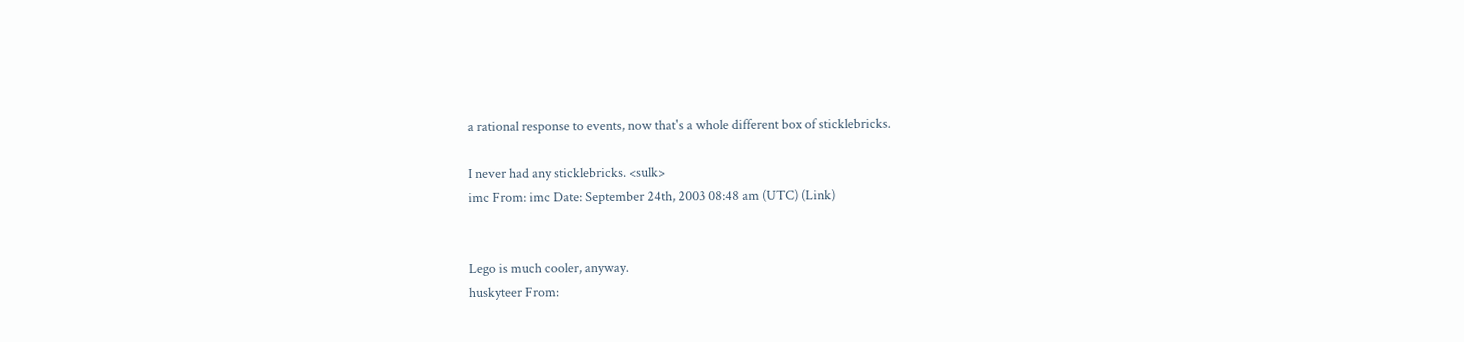a rational response to events, now that's a whole different box of sticklebricks.

I never had any sticklebricks. <sulk>
imc From: imc Date: September 24th, 2003 08:48 am (UTC) (Link)


Lego is much cooler, anyway.
huskyteer From: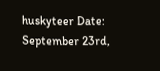huskyteer Date: September 23rd,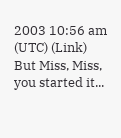2003 10:56 am (UTC) (Link)
But Miss, Miss, you started it...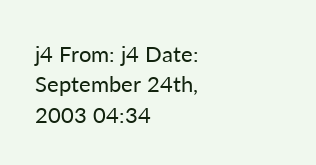j4 From: j4 Date: September 24th, 2003 04:34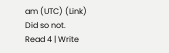am (UTC) (Link)
Did so not.
Read 4 | Write